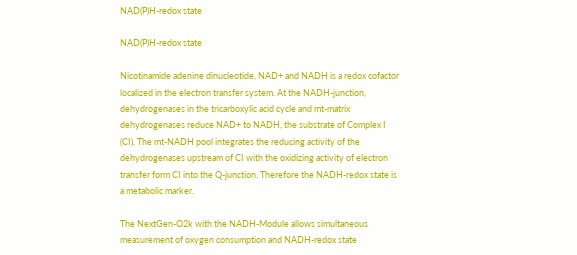NAD(P)H-redox state

NAD(P)H-redox state

Nicotinamide adenine dinucleotide, NAD+ and NADH is a redox cofactor localized in the electron transfer system. At the NADH-junction, dehydrogenases in the tricarboxylic acid cycle and mt-matrix dehydrogenases reduce NAD+ to NADH, the substrate of Complex I (CI). The mt-NADH pool integrates the reducing activity of the dehydrogenases upstream of CI with the oxidizing activity of electron transfer form CI into the Q-junction. Therefore the NADH-redox state is a metabolic marker.

The NextGen-O2k with the NADH-Module allows simultaneous measurement of oxygen consumption and NADH-redox state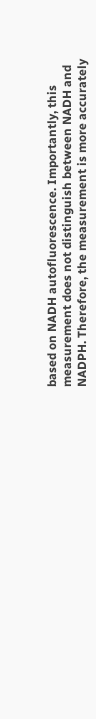based on NADH autofluorescence. Importantly, this measurement does not distinguish between NADH and NADPH. Therefore, the measurement is more accurately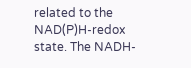related to the NAD(P)H-redox state. The NADH-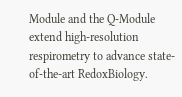Module and the Q-Module extend high-resolution respirometry to advance state-of-the-art RedoxBiology.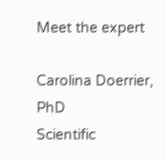Meet the expert

Carolina Doerrier, PhD
Scientific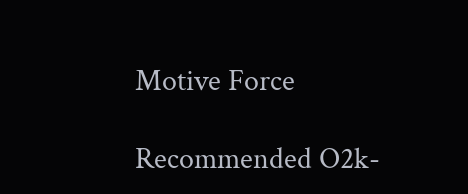Motive Force

Recommended O2k-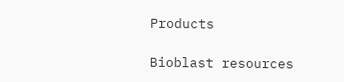Products

Bioblast resources